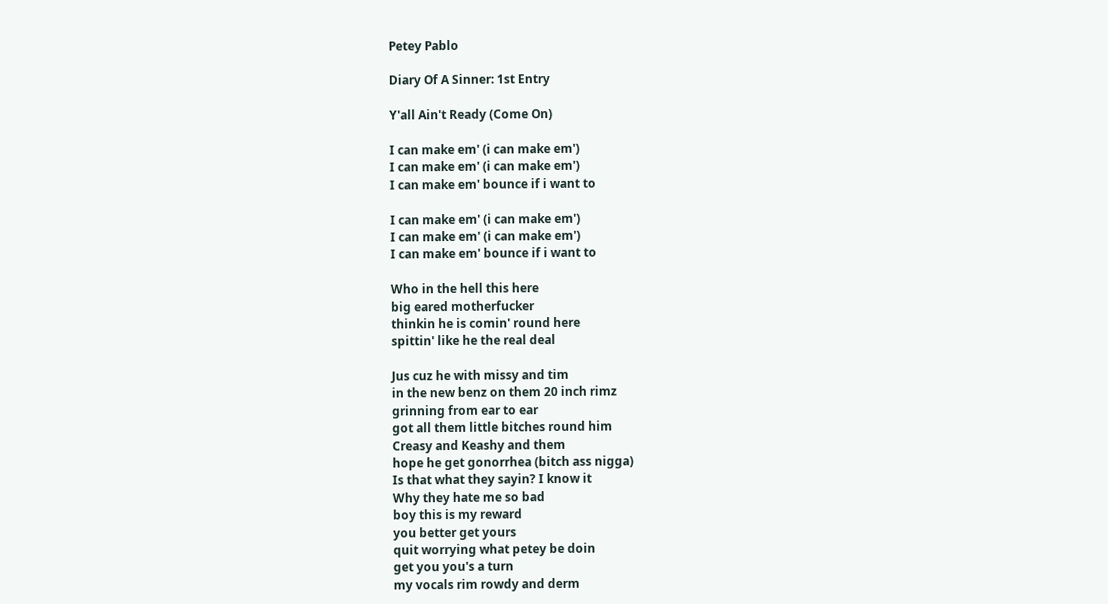Petey Pablo

Diary Of A Sinner: 1st Entry

Y'all Ain't Ready (Come On)

I can make em' (i can make em')
I can make em' (i can make em')
I can make em' bounce if i want to

I can make em' (i can make em')
I can make em' (i can make em')
I can make em' bounce if i want to

Who in the hell this here
big eared motherfucker
thinkin he is comin' round here
spittin' like he the real deal

Jus cuz he with missy and tim
in the new benz on them 20 inch rimz
grinning from ear to ear
got all them little bitches round him
Creasy and Keashy and them
hope he get gonorrhea (bitch ass nigga)
Is that what they sayin? I know it
Why they hate me so bad
boy this is my reward
you better get yours
quit worrying what petey be doin
get you you's a turn
my vocals rim rowdy and derm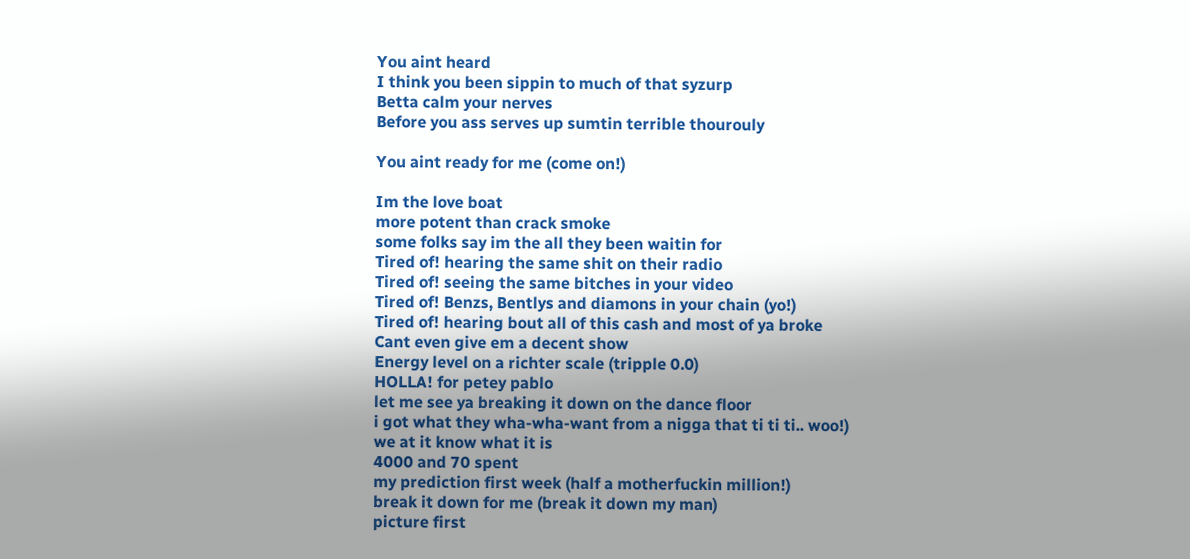You aint heard
I think you been sippin to much of that syzurp
Betta calm your nerves
Before you ass serves up sumtin terrible thourouly

You aint ready for me (come on!)

Im the love boat
more potent than crack smoke
some folks say im the all they been waitin for
Tired of! hearing the same shit on their radio
Tired of! seeing the same bitches in your video
Tired of! Benzs, Bentlys and diamons in your chain (yo!)
Tired of! hearing bout all of this cash and most of ya broke
Cant even give em a decent show
Energy level on a richter scale (tripple 0.0)
HOLLA! for petey pablo
let me see ya breaking it down on the dance floor
i got what they wha-wha-want from a nigga that ti ti ti.. woo!)
we at it know what it is
4000 and 70 spent
my prediction first week (half a motherfuckin million!)
break it down for me (break it down my man)
picture first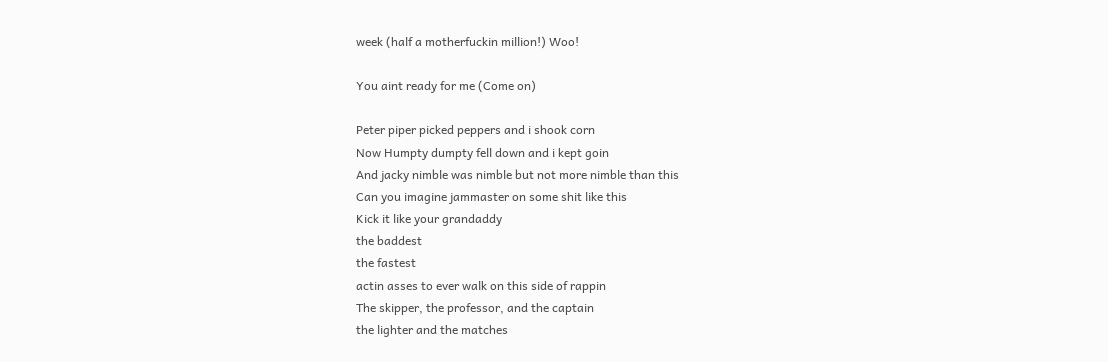week (half a motherfuckin million!) Woo!

You aint ready for me (Come on)

Peter piper picked peppers and i shook corn
Now Humpty dumpty fell down and i kept goin
And jacky nimble was nimble but not more nimble than this
Can you imagine jammaster on some shit like this
Kick it like your grandaddy
the baddest
the fastest
actin asses to ever walk on this side of rappin
The skipper, the professor, and the captain
the lighter and the matches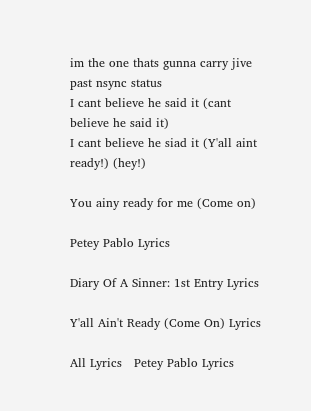im the one thats gunna carry jive past nsync status
I cant believe he said it (cant believe he said it)
I cant believe he siad it (Y'all aint ready!) (hey!)

You ainy ready for me (Come on)

Petey Pablo Lyrics

Diary Of A Sinner: 1st Entry Lyrics

Y'all Ain't Ready (Come On) Lyrics

All Lyrics   Petey Pablo Lyrics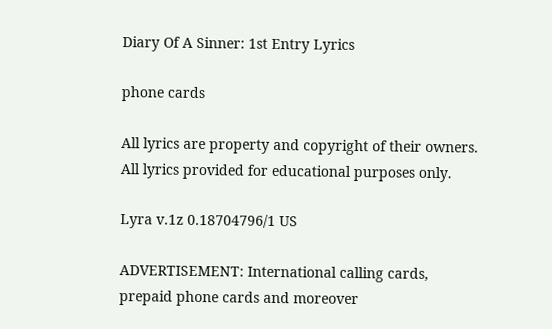Diary Of A Sinner: 1st Entry Lyrics

phone cards

All lyrics are property and copyright of their owners. All lyrics provided for educational purposes only.

Lyra v.1z 0.18704796/1 US

ADVERTISEMENT: International calling cards, prepaid phone cards and moreover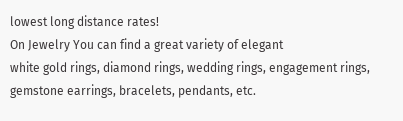lowest long distance rates!
On Jewelry You can find a great variety of elegant
white gold rings, diamond rings, wedding rings, engagement rings,
gemstone earrings, bracelets, pendants, etc.